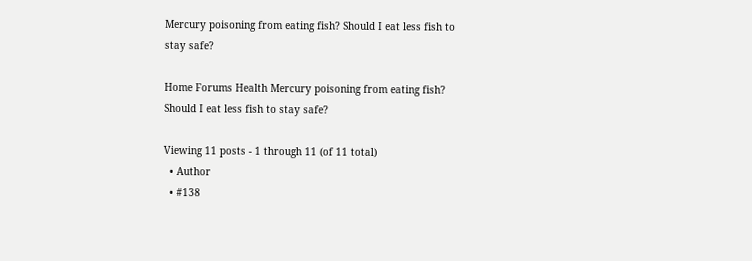Mercury poisoning from eating fish? Should I eat less fish to stay safe?

Home Forums Health Mercury poisoning from eating fish? Should I eat less fish to stay safe?

Viewing 11 posts - 1 through 11 (of 11 total)
  • Author
  • #138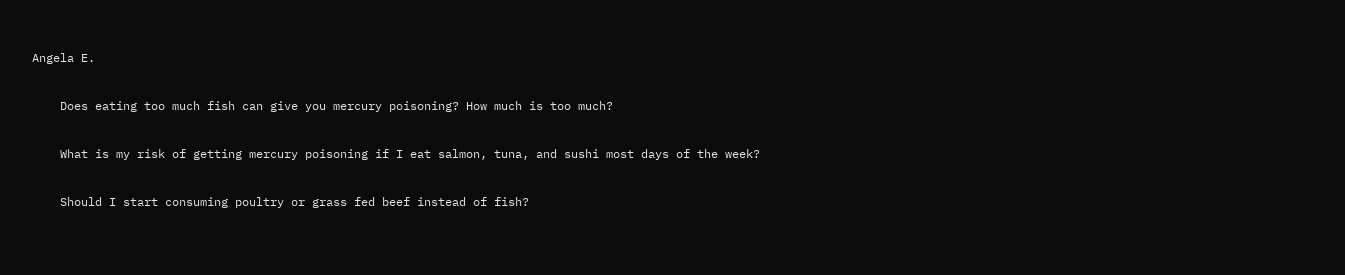Angela E.

    Does eating too much fish can give you mercury poisoning? How much is too much?

    What is my risk of getting mercury poisoning if I eat salmon, tuna, and sushi most days of the week?

    Should I start consuming poultry or grass fed beef instead of fish?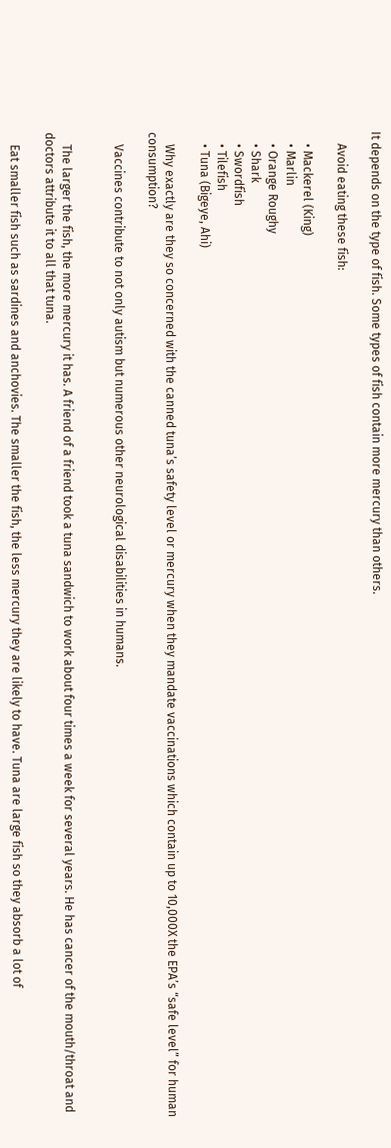It depends on the type of fish. Some types of fish contain more mercury than others.

    Avoid eating these fish:

    • Mackerel (King)
    • Marlin
    • Orange Roughy
    • Shark
    • Swordfish
    • Tilefish
    • Tuna (Bigeye, Ahi)

    Why exactly are they so concerned with the canned tuna’s safety level or mercury when they mandate vaccinations which contain up to 10,000X the EPA’s “safe level” for human consumption?

    Vaccines contribute to not only autism but numerous other neurological disabilities in humans.


    The larger the fish, the more mercury it has. A friend of a friend took a tuna sandwich to work about four times a week for several years. He has cancer of the mouth/throat and doctors attribute it to all that tuna.

    Eat smaller fish such as sardines and anchovies. The smaller the fish, the less mercury they are likely to have. Tuna are large fish so they absorb a lot of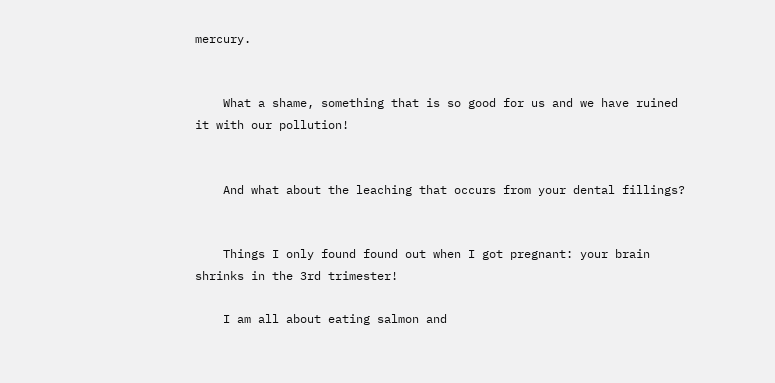mercury.


    What a shame, something that is so good for us and we have ruined it with our pollution!


    And what about the leaching that occurs from your dental fillings?


    Things I only found found out when I got pregnant: your brain shrinks in the 3rd trimester!

    I am all about eating salmon and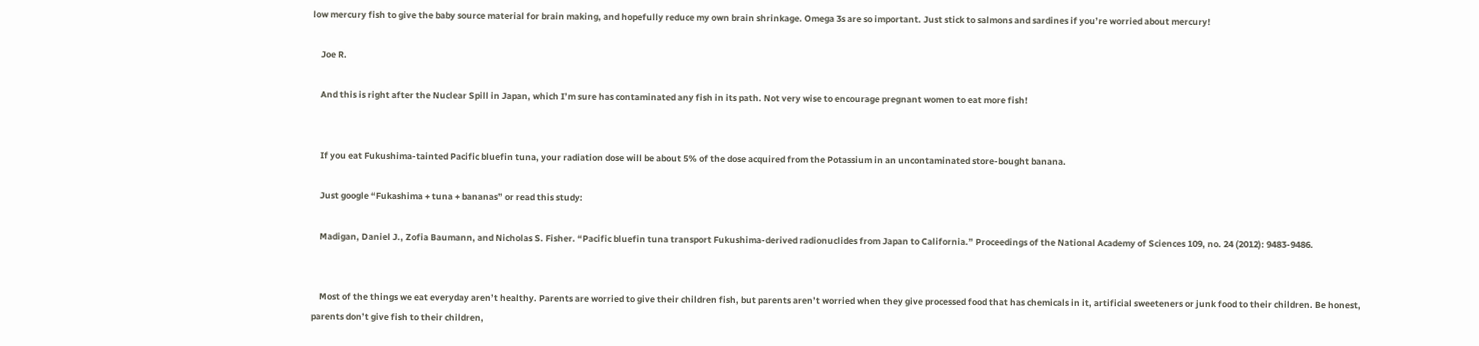low mercury fish to give the baby source material for brain making, and hopefully reduce my own brain shrinkage. Omega 3s are so important. Just stick to salmons and sardines if you’re worried about mercury!

    Joe R.

    And this is right after the Nuclear Spill in Japan, which I’m sure has contaminated any fish in its path. Not very wise to encourage pregnant women to eat more fish!


    If you eat Fukushima-tainted Pacific bluefin tuna, your radiation dose will be about 5% of the dose acquired from the Potassium in an uncontaminated store-bought banana.

    Just google “Fukashima + tuna + bananas” or read this study:

    Madigan, Daniel J., Zofia Baumann, and Nicholas S. Fisher. “Pacific bluefin tuna transport Fukushima-derived radionuclides from Japan to California.” Proceedings of the National Academy of Sciences 109, no. 24 (2012): 9483-9486.


    Most of the things we eat everyday aren’t healthy. Parents are worried to give their children fish, but parents aren’t worried when they give processed food that has chemicals in it, artificial sweeteners or junk food to their children. Be honest, parents don’t give fish to their children,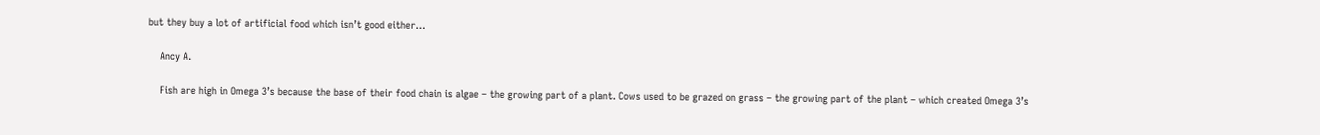but they buy a lot of artificial food which isn’t good either…

    Ancy A.

    Fish are high in Omega 3’s because the base of their food chain is algae – the growing part of a plant. Cows used to be grazed on grass – the growing part of the plant – which created Omega 3’s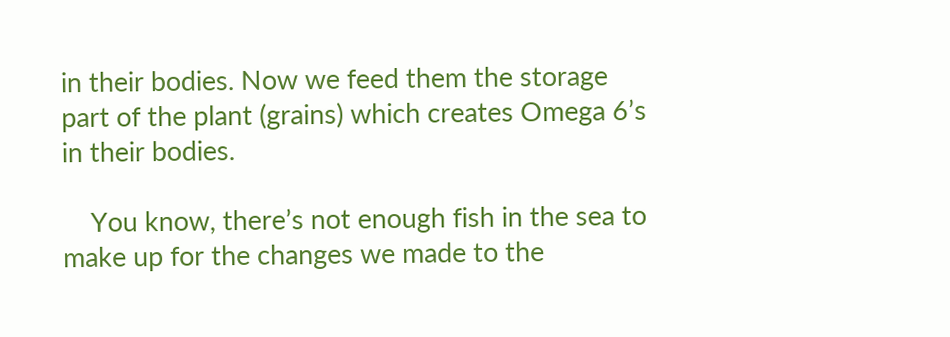in their bodies. Now we feed them the storage part of the plant (grains) which creates Omega 6’s in their bodies.

    You know, there’s not enough fish in the sea to make up for the changes we made to the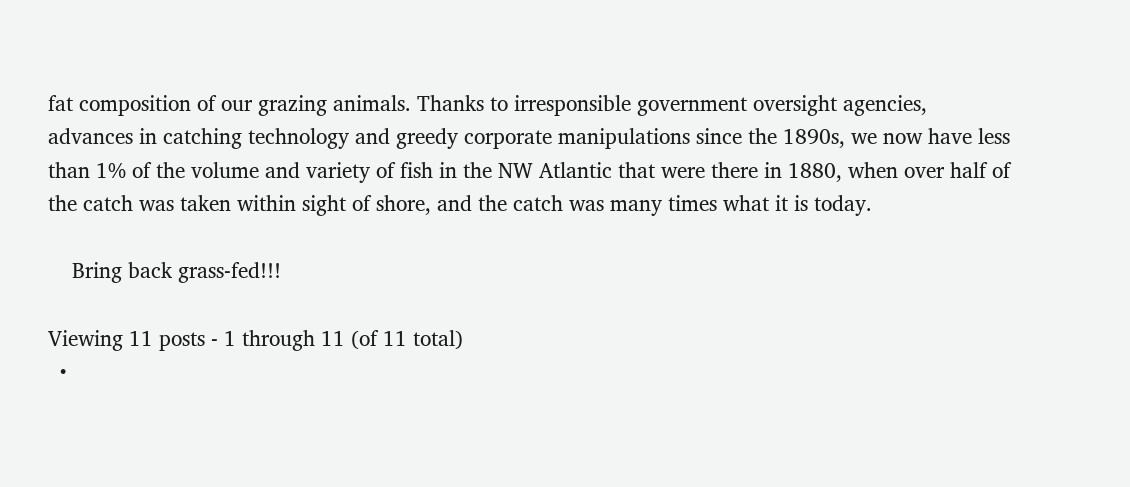fat composition of our grazing animals. Thanks to irresponsible government oversight agencies, advances in catching technology and greedy corporate manipulations since the 1890s, we now have less than 1% of the volume and variety of fish in the NW Atlantic that were there in 1880, when over half of the catch was taken within sight of shore, and the catch was many times what it is today.

    Bring back grass-fed!!!

Viewing 11 posts - 1 through 11 (of 11 total)
  •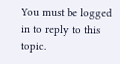You must be logged in to reply to this topic.